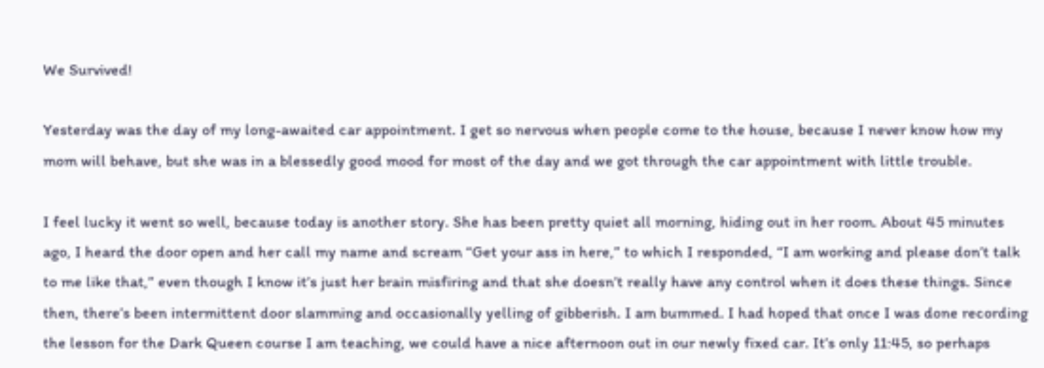We Survived!

Yesterday was the day of my long-awaited car appointment. I get so nervous when people come to the house, because I never know how my mom will behave, but she was in a blessedly good mood for most of the day and we got through the car appointment with little trouble.

I feel lucky it went so well, because today is another story. She has been pretty quiet all morning, hiding out in her room. About 45 minutes ago, I heard the door open and her call my name and scream “Get your ass in here,” to which I responded, “I am working and please don’t talk to me like that,” even though I know it’s just her brain misfiring and that she doesn’t really have any control when it does these things. Since then, there’s been intermittent door slamming and occasionally yelling of gibberish. I am bummed. I had hoped that once I was done recording the lesson for the Dark Queen course I am teaching, we could have a nice afternoon out in our newly fixed car. It’s only 11:45, so perhaps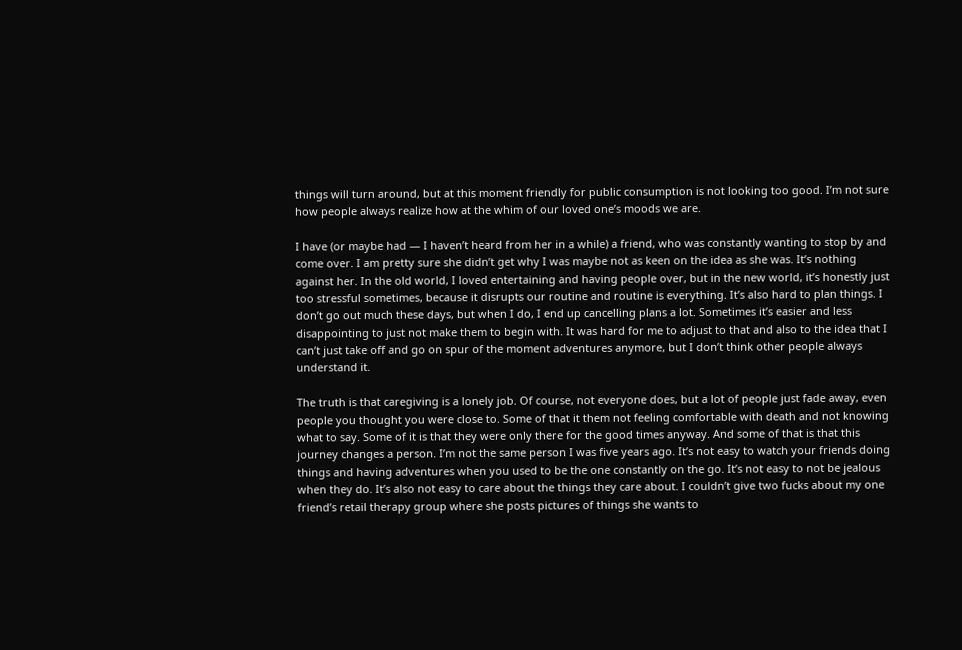things will turn around, but at this moment friendly for public consumption is not looking too good. I’m not sure how people always realize how at the whim of our loved one’s moods we are.

I have (or maybe had — I haven’t heard from her in a while) a friend, who was constantly wanting to stop by and come over. I am pretty sure she didn’t get why I was maybe not as keen on the idea as she was. It’s nothing against her. In the old world, I loved entertaining and having people over, but in the new world, it’s honestly just too stressful sometimes, because it disrupts our routine and routine is everything. It’s also hard to plan things. I don’t go out much these days, but when I do, I end up cancelling plans a lot. Sometimes it’s easier and less disappointing to just not make them to begin with. It was hard for me to adjust to that and also to the idea that I can’t just take off and go on spur of the moment adventures anymore, but I don’t think other people always understand it.

The truth is that caregiving is a lonely job. Of course, not everyone does, but a lot of people just fade away, even people you thought you were close to. Some of that it them not feeling comfortable with death and not knowing what to say. Some of it is that they were only there for the good times anyway. And some of that is that this journey changes a person. I’m not the same person I was five years ago. It’s not easy to watch your friends doing things and having adventures when you used to be the one constantly on the go. It’s not easy to not be jealous when they do. It’s also not easy to care about the things they care about. I couldn’t give two fucks about my one friend’s retail therapy group where she posts pictures of things she wants to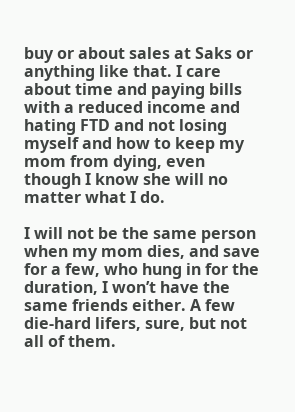buy or about sales at Saks or anything like that. I care about time and paying bills with a reduced income and hating FTD and not losing myself and how to keep my mom from dying, even though I know she will no matter what I do.

I will not be the same person when my mom dies, and save for a few, who hung in for the duration, I won’t have the same friends either. A few die-hard lifers, sure, but not all of them.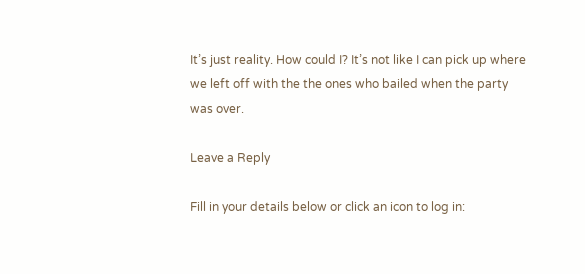It’s just reality. How could I? It’s not like I can pick up where we left off with the the ones who bailed when the party was over.

Leave a Reply

Fill in your details below or click an icon to log in: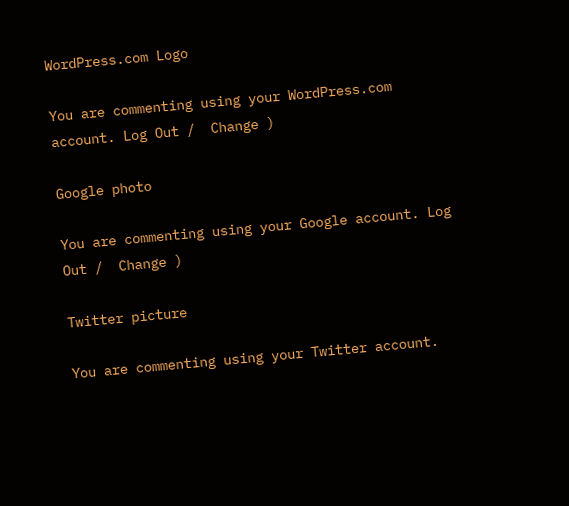WordPress.com Logo

You are commenting using your WordPress.com account. Log Out /  Change )

Google photo

You are commenting using your Google account. Log Out /  Change )

Twitter picture

You are commenting using your Twitter account.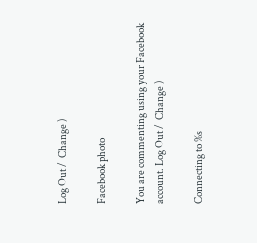Log Out /  Change )

Facebook photo

You are commenting using your Facebook account. Log Out /  Change )

Connecting to %s